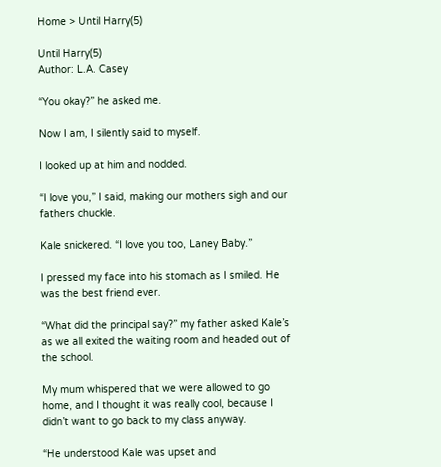Home > Until Harry(5)

Until Harry(5)
Author: L.A. Casey

“You okay?” he asked me.

Now I am, I silently said to myself.

I looked up at him and nodded.

“I love you,” I said, making our mothers sigh and our fathers chuckle.

Kale snickered. “I love you too, Laney Baby.”

I pressed my face into his stomach as I smiled. He was the best friend ever.

“What did the principal say?” my father asked Kale’s as we all exited the waiting room and headed out of the school.

My mum whispered that we were allowed to go home, and I thought it was really cool, because I didn’t want to go back to my class anyway.

“He understood Kale was upset and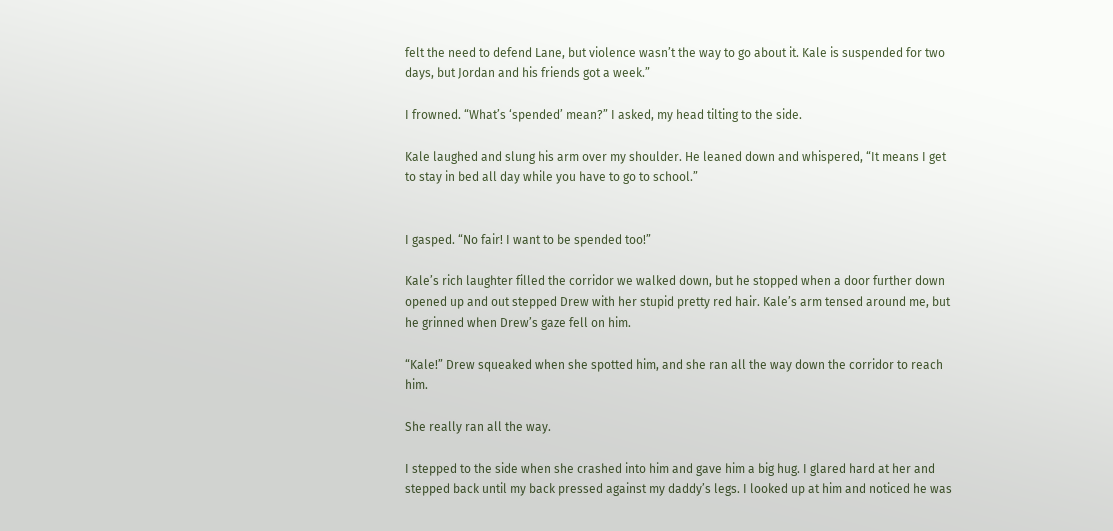felt the need to defend Lane, but violence wasn’t the way to go about it. Kale is suspended for two days, but Jordan and his friends got a week.”

I frowned. “What’s ‘spended’ mean?” I asked, my head tilting to the side.

Kale laughed and slung his arm over my shoulder. He leaned down and whispered, “It means I get to stay in bed all day while you have to go to school.”


I gasped. “No fair! I want to be spended too!”

Kale’s rich laughter filled the corridor we walked down, but he stopped when a door further down opened up and out stepped Drew with her stupid pretty red hair. Kale’s arm tensed around me, but he grinned when Drew’s gaze fell on him.

“Kale!” Drew squeaked when she spotted him, and she ran all the way down the corridor to reach him.

She really ran all the way.

I stepped to the side when she crashed into him and gave him a big hug. I glared hard at her and stepped back until my back pressed against my daddy’s legs. I looked up at him and noticed he was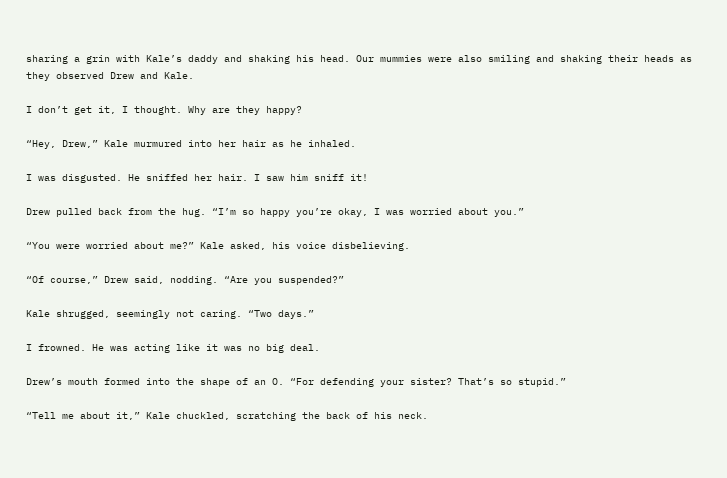sharing a grin with Kale’s daddy and shaking his head. Our mummies were also smiling and shaking their heads as they observed Drew and Kale.

I don’t get it, I thought. Why are they happy?

“Hey, Drew,” Kale murmured into her hair as he inhaled.

I was disgusted. He sniffed her hair. I saw him sniff it!

Drew pulled back from the hug. “I’m so happy you’re okay, I was worried about you.”

“You were worried about me?” Kale asked, his voice disbelieving.

“Of course,” Drew said, nodding. “Are you suspended?”

Kale shrugged, seemingly not caring. “Two days.”

I frowned. He was acting like it was no big deal.

Drew’s mouth formed into the shape of an O. “For defending your sister? That’s so stupid.”

“Tell me about it,” Kale chuckled, scratching the back of his neck.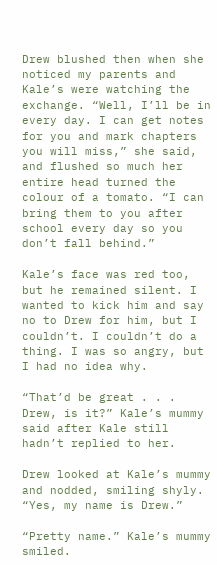Drew blushed then when she noticed my parents and Kale’s were watching the exchange. “Well, I’ll be in every day. I can get notes for you and mark chapters you will miss,” she said, and flushed so much her entire head turned the colour of a tomato. “I can bring them to you after school every day so you don’t fall behind.”

Kale’s face was red too, but he remained silent. I wanted to kick him and say no to Drew for him, but I couldn’t. I couldn’t do a thing. I was so angry, but I had no idea why.

“That’d be great . . . Drew, is it?” Kale’s mummy said after Kale still hadn’t replied to her.

Drew looked at Kale’s mummy and nodded, smiling shyly. “Yes, my name is Drew.”

“Pretty name.” Kale’s mummy smiled.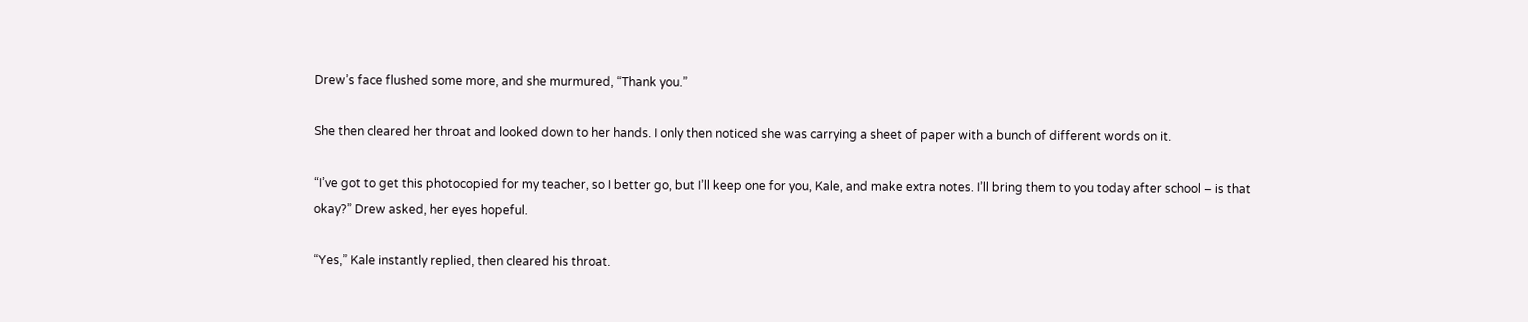Drew’s face flushed some more, and she murmured, “Thank you.”

She then cleared her throat and looked down to her hands. I only then noticed she was carrying a sheet of paper with a bunch of different words on it.

“I’ve got to get this photocopied for my teacher, so I better go, but I’ll keep one for you, Kale, and make extra notes. I’ll bring them to you today after school – is that okay?” Drew asked, her eyes hopeful.

“Yes,” Kale instantly replied, then cleared his throat.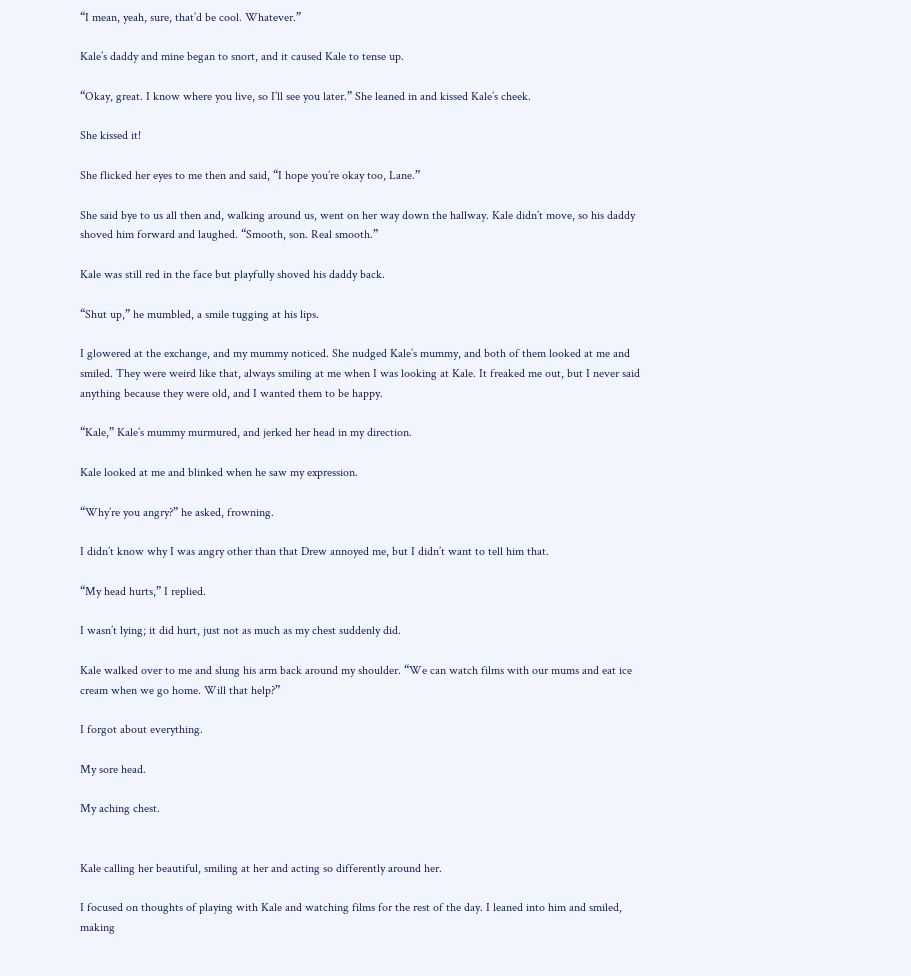“I mean, yeah, sure, that’d be cool. Whatever.”

Kale’s daddy and mine began to snort, and it caused Kale to tense up.

“Okay, great. I know where you live, so I’ll see you later.” She leaned in and kissed Kale’s cheek.

She kissed it!

She flicked her eyes to me then and said, “I hope you’re okay too, Lane.”

She said bye to us all then and, walking around us, went on her way down the hallway. Kale didn’t move, so his daddy shoved him forward and laughed. “Smooth, son. Real smooth.”

Kale was still red in the face but playfully shoved his daddy back.

“Shut up,” he mumbled, a smile tugging at his lips.

I glowered at the exchange, and my mummy noticed. She nudged Kale’s mummy, and both of them looked at me and smiled. They were weird like that, always smiling at me when I was looking at Kale. It freaked me out, but I never said anything because they were old, and I wanted them to be happy.

“Kale,” Kale’s mummy murmured, and jerked her head in my direction.

Kale looked at me and blinked when he saw my expression.

“Why’re you angry?” he asked, frowning.

I didn’t know why I was angry other than that Drew annoyed me, but I didn’t want to tell him that.

“My head hurts,” I replied.

I wasn’t lying; it did hurt, just not as much as my chest suddenly did.

Kale walked over to me and slung his arm back around my shoulder. “We can watch films with our mums and eat ice cream when we go home. Will that help?”

I forgot about everything.

My sore head.

My aching chest.


Kale calling her beautiful, smiling at her and acting so differently around her.

I focused on thoughts of playing with Kale and watching films for the rest of the day. I leaned into him and smiled, making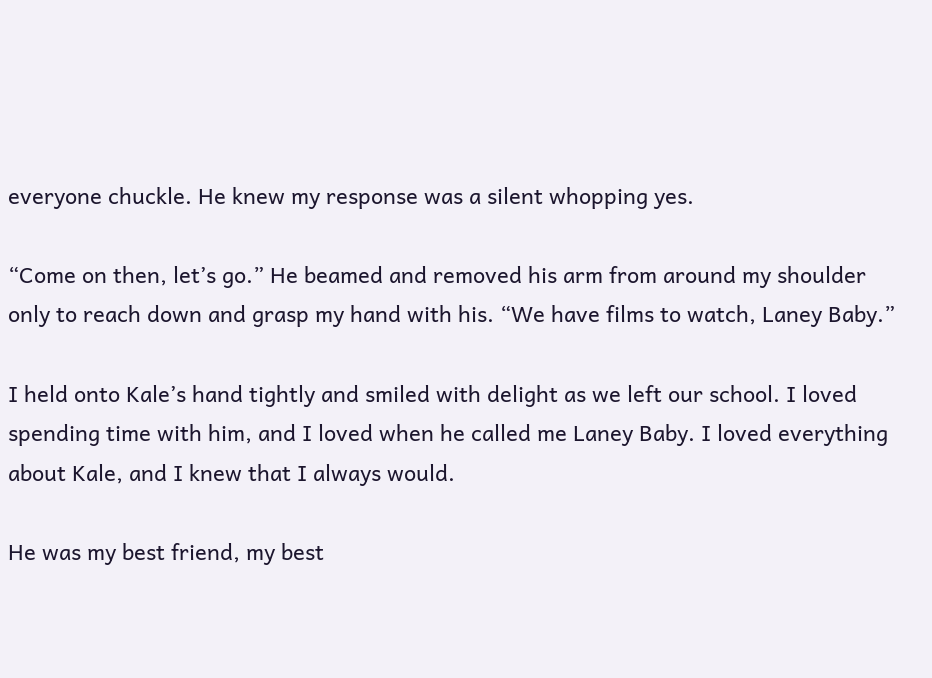everyone chuckle. He knew my response was a silent whopping yes.

“Come on then, let’s go.” He beamed and removed his arm from around my shoulder only to reach down and grasp my hand with his. “We have films to watch, Laney Baby.”

I held onto Kale’s hand tightly and smiled with delight as we left our school. I loved spending time with him, and I loved when he called me Laney Baby. I loved everything about Kale, and I knew that I always would.

He was my best friend, my best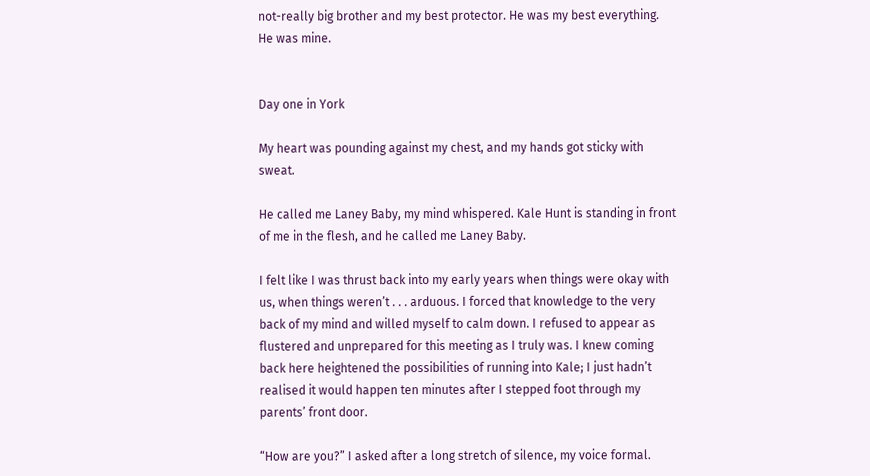not-really big brother and my best protector. He was my best everything. He was mine.


Day one in York

My heart was pounding against my chest, and my hands got sticky with sweat.

He called me Laney Baby, my mind whispered. Kale Hunt is standing in front of me in the flesh, and he called me Laney Baby.

I felt like I was thrust back into my early years when things were okay with us, when things weren’t . . . arduous. I forced that knowledge to the very back of my mind and willed myself to calm down. I refused to appear as flustered and unprepared for this meeting as I truly was. I knew coming back here heightened the possibilities of running into Kale; I just hadn’t realised it would happen ten minutes after I stepped foot through my parents’ front door.

“How are you?” I asked after a long stretch of silence, my voice formal.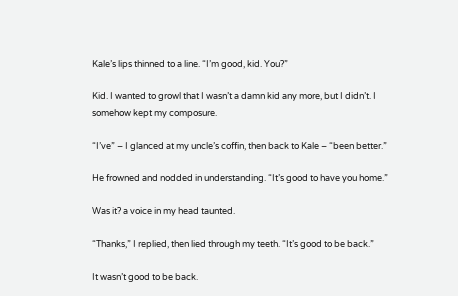Kale’s lips thinned to a line. “I’m good, kid. You?”

Kid. I wanted to growl that I wasn’t a damn kid any more, but I didn’t. I somehow kept my composure.

“I’ve” – I glanced at my uncle’s coffin, then back to Kale – “been better.”

He frowned and nodded in understanding. “It’s good to have you home.”

Was it? a voice in my head taunted.

“Thanks,” I replied, then lied through my teeth. “It’s good to be back.”

It wasn’t good to be back.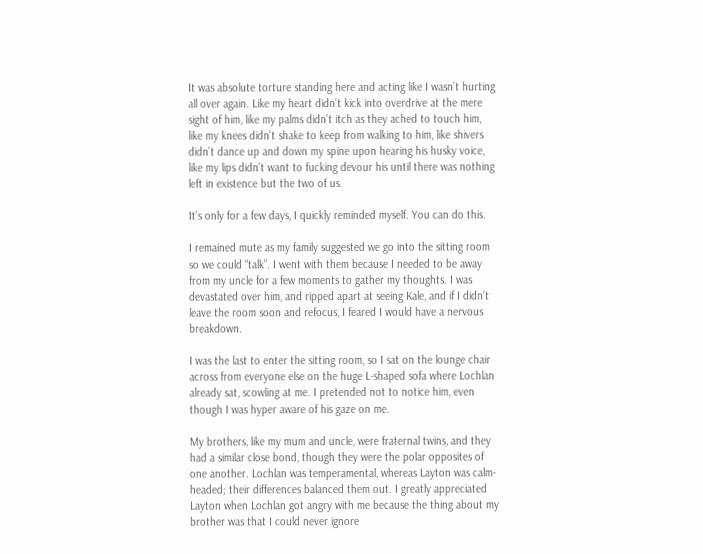It was absolute torture standing here and acting like I wasn’t hurting all over again. Like my heart didn’t kick into overdrive at the mere sight of him, like my palms didn’t itch as they ached to touch him, like my knees didn’t shake to keep from walking to him, like shivers didn’t dance up and down my spine upon hearing his husky voice, like my lips didn’t want to fucking devour his until there was nothing left in existence but the two of us.

It’s only for a few days, I quickly reminded myself. You can do this.

I remained mute as my family suggested we go into the sitting room so we could “talk”. I went with them because I needed to be away from my uncle for a few moments to gather my thoughts. I was devastated over him, and ripped apart at seeing Kale, and if I didn’t leave the room soon and refocus, I feared I would have a nervous breakdown.

I was the last to enter the sitting room, so I sat on the lounge chair across from everyone else on the huge L-shaped sofa where Lochlan already sat, scowling at me. I pretended not to notice him, even though I was hyper aware of his gaze on me.

My brothers, like my mum and uncle, were fraternal twins, and they had a similar close bond, though they were the polar opposites of one another. Lochlan was temperamental, whereas Layton was calm-headed; their differences balanced them out. I greatly appreciated Layton when Lochlan got angry with me because the thing about my brother was that I could never ignore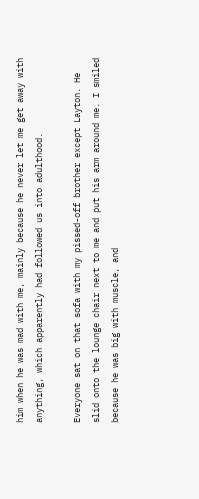him when he was mad with me, mainly because he never let me get away with anything, which apparently had followed us into adulthood.

Everyone sat on that sofa with my pissed-off brother except Layton. He slid onto the lounge chair next to me and put his arm around me. I smiled because he was big with muscle, and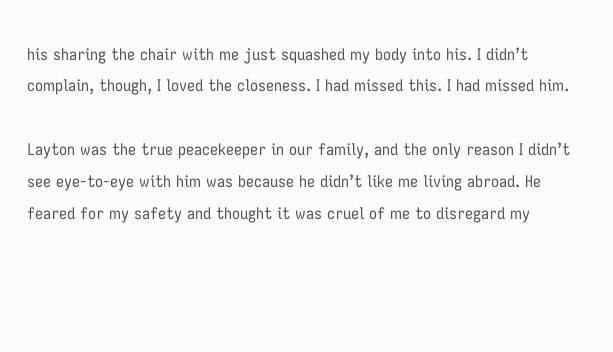his sharing the chair with me just squashed my body into his. I didn’t complain, though, I loved the closeness. I had missed this. I had missed him.

Layton was the true peacekeeper in our family, and the only reason I didn’t see eye-to-eye with him was because he didn’t like me living abroad. He feared for my safety and thought it was cruel of me to disregard my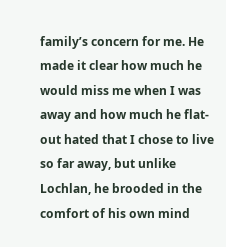family’s concern for me. He made it clear how much he would miss me when I was away and how much he flat-out hated that I chose to live so far away, but unlike Lochlan, he brooded in the comfort of his own mind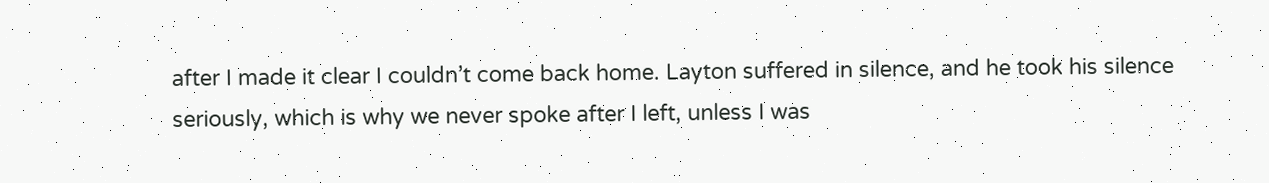after I made it clear I couldn’t come back home. Layton suffered in silence, and he took his silence seriously, which is why we never spoke after I left, unless I was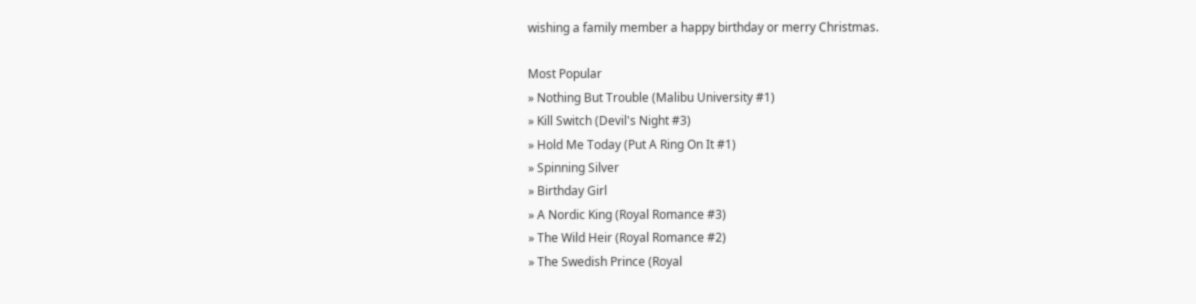wishing a family member a happy birthday or merry Christmas.

Most Popular
» Nothing But Trouble (Malibu University #1)
» Kill Switch (Devil's Night #3)
» Hold Me Today (Put A Ring On It #1)
» Spinning Silver
» Birthday Girl
» A Nordic King (Royal Romance #3)
» The Wild Heir (Royal Romance #2)
» The Swedish Prince (Royal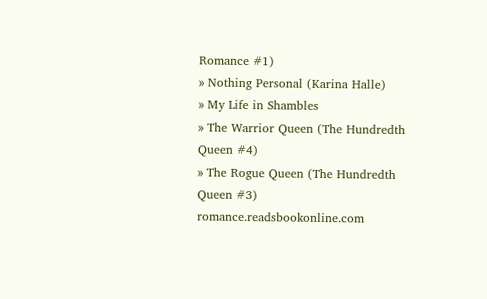Romance #1)
» Nothing Personal (Karina Halle)
» My Life in Shambles
» The Warrior Queen (The Hundredth Queen #4)
» The Rogue Queen (The Hundredth Queen #3)
romance.readsbookonline.com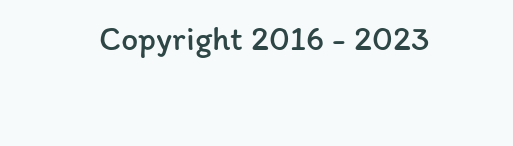Copyright 2016 - 2023